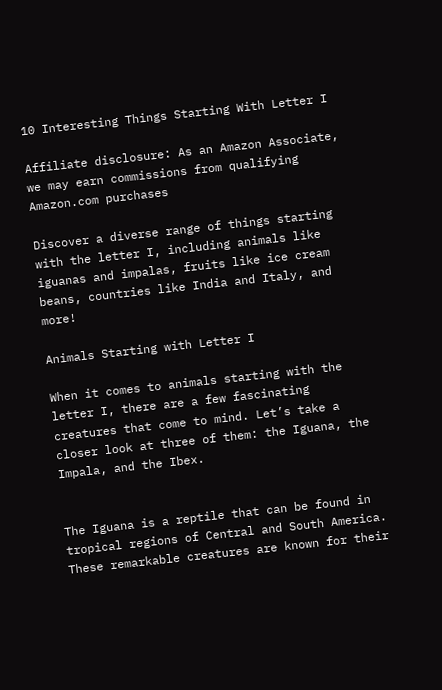10 Interesting Things Starting With Letter I

Affiliate disclosure: As an Amazon Associate, we may earn commissions from qualifying Amazon.com purchases

Discover a diverse range of things starting with the letter I, including animals like iguanas and impalas, fruits like ice cream beans, countries like India and Italy, and more!

Animals Starting with Letter I

When it comes to animals starting with the letter I, there are a few fascinating creatures that come to mind. Let’s take a closer look at three of them: the Iguana, the Impala, and the Ibex.


The Iguana is a reptile that can be found in tropical regions of Central and South America. These remarkable creatures are known for their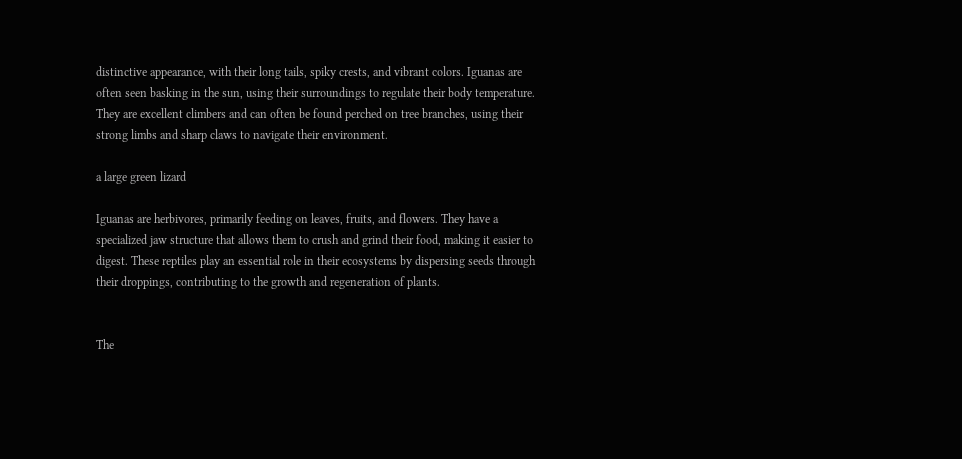distinctive appearance, with their long tails, spiky crests, and vibrant colors. Iguanas are often seen basking in the sun, using their surroundings to regulate their body temperature. They are excellent climbers and can often be found perched on tree branches, using their strong limbs and sharp claws to navigate their environment.

a large green lizard

Iguanas are herbivores, primarily feeding on leaves, fruits, and flowers. They have a specialized jaw structure that allows them to crush and grind their food, making it easier to digest. These reptiles play an essential role in their ecosystems by dispersing seeds through their droppings, contributing to the growth and regeneration of plants.


The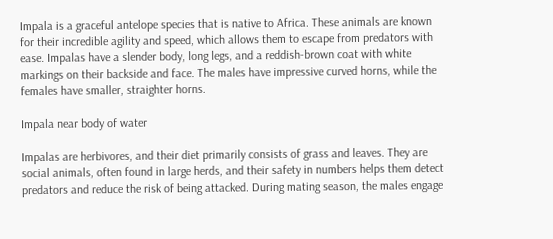Impala is a graceful antelope species that is native to Africa. These animals are known for their incredible agility and speed, which allows them to escape from predators with ease. Impalas have a slender body, long legs, and a reddish-brown coat with white markings on their backside and face. The males have impressive curved horns, while the females have smaller, straighter horns.

Impala near body of water

Impalas are herbivores, and their diet primarily consists of grass and leaves. They are social animals, often found in large herds, and their safety in numbers helps them detect predators and reduce the risk of being attacked. During mating season, the males engage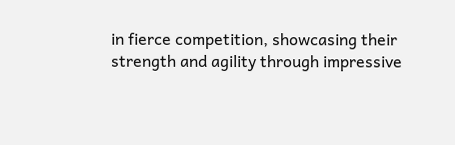in fierce competition, showcasing their strength and agility through impressive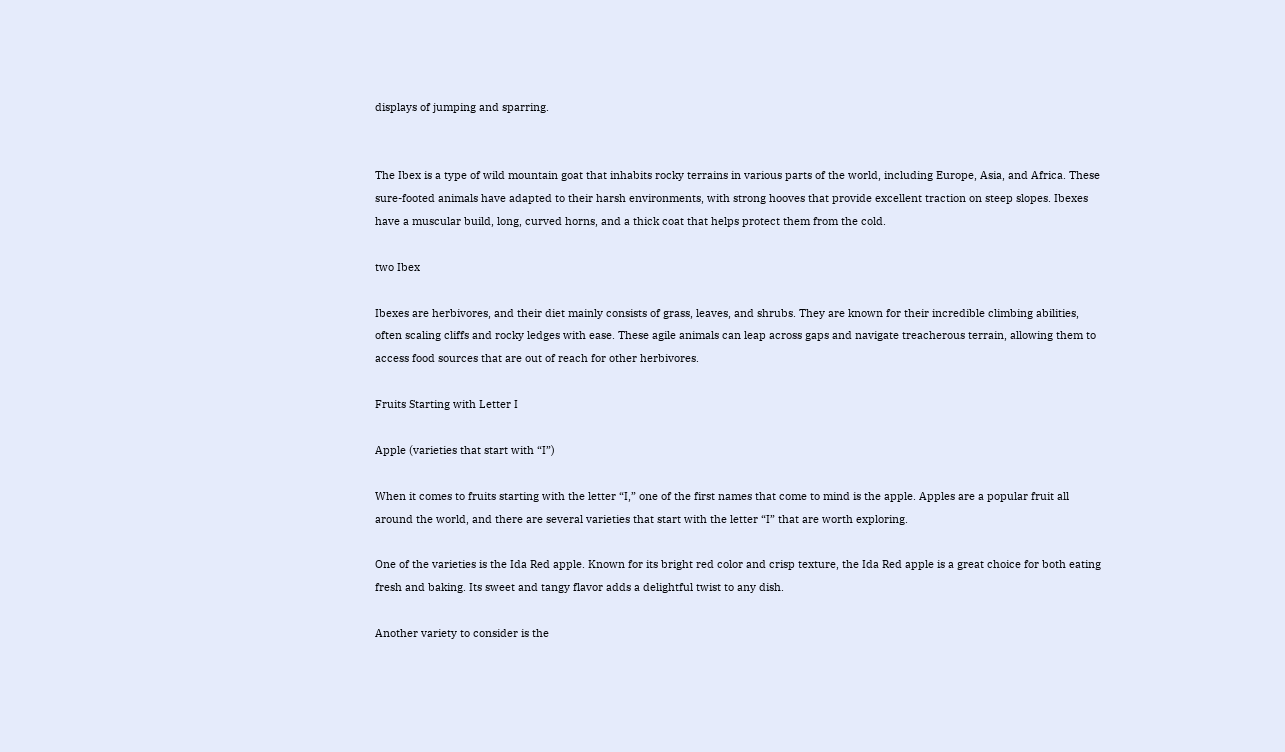displays of jumping and sparring.


The Ibex is a type of wild mountain goat that inhabits rocky terrains in various parts of the world, including Europe, Asia, and Africa. These sure-footed animals have adapted to their harsh environments, with strong hooves that provide excellent traction on steep slopes. Ibexes have a muscular build, long, curved horns, and a thick coat that helps protect them from the cold.

two Ibex

Ibexes are herbivores, and their diet mainly consists of grass, leaves, and shrubs. They are known for their incredible climbing abilities, often scaling cliffs and rocky ledges with ease. These agile animals can leap across gaps and navigate treacherous terrain, allowing them to access food sources that are out of reach for other herbivores.

Fruits Starting with Letter I

Apple (varieties that start with “I”)

When it comes to fruits starting with the letter “I,” one of the first names that come to mind is the apple. Apples are a popular fruit all around the world, and there are several varieties that start with the letter “I” that are worth exploring.

One of the varieties is the Ida Red apple. Known for its bright red color and crisp texture, the Ida Red apple is a great choice for both eating fresh and baking. Its sweet and tangy flavor adds a delightful twist to any dish.

Another variety to consider is the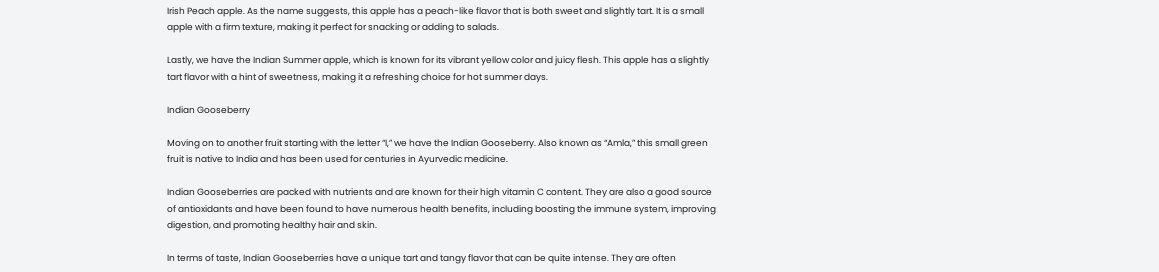Irish Peach apple. As the name suggests, this apple has a peach-like flavor that is both sweet and slightly tart. It is a small apple with a firm texture, making it perfect for snacking or adding to salads.

Lastly, we have the Indian Summer apple, which is known for its vibrant yellow color and juicy flesh. This apple has a slightly tart flavor with a hint of sweetness, making it a refreshing choice for hot summer days.

Indian Gooseberry

Moving on to another fruit starting with the letter “I,” we have the Indian Gooseberry. Also known as “Amla,” this small green fruit is native to India and has been used for centuries in Ayurvedic medicine.

Indian Gooseberries are packed with nutrients and are known for their high vitamin C content. They are also a good source of antioxidants and have been found to have numerous health benefits, including boosting the immune system, improving digestion, and promoting healthy hair and skin.

In terms of taste, Indian Gooseberries have a unique tart and tangy flavor that can be quite intense. They are often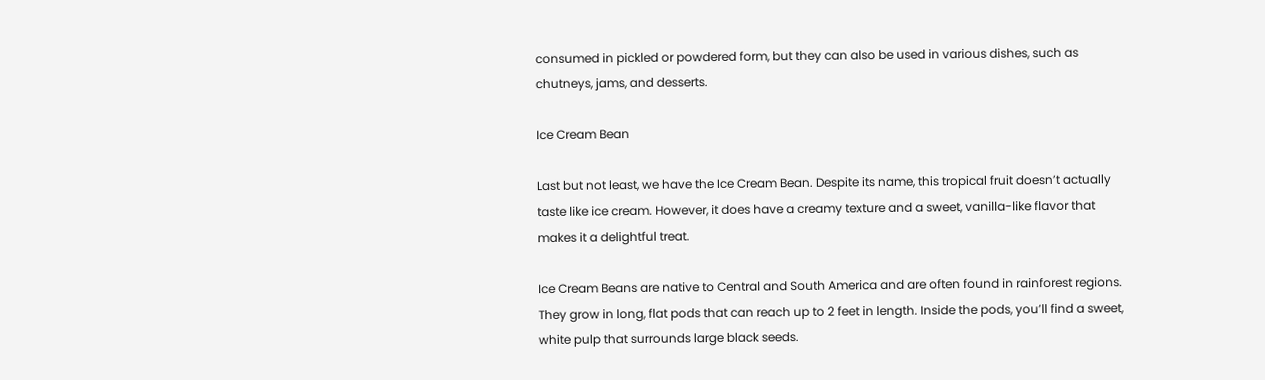consumed in pickled or powdered form, but they can also be used in various dishes, such as chutneys, jams, and desserts.

Ice Cream Bean

Last but not least, we have the Ice Cream Bean. Despite its name, this tropical fruit doesn’t actually taste like ice cream. However, it does have a creamy texture and a sweet, vanilla-like flavor that makes it a delightful treat.

Ice Cream Beans are native to Central and South America and are often found in rainforest regions. They grow in long, flat pods that can reach up to 2 feet in length. Inside the pods, you’ll find a sweet, white pulp that surrounds large black seeds.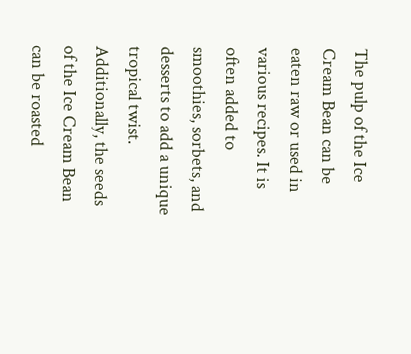The pulp of the Ice Cream Bean can be eaten raw or used in various recipes. It is often added to smoothies, sorbets, and desserts to add a unique tropical twist. Additionally, the seeds of the Ice Cream Bean can be roasted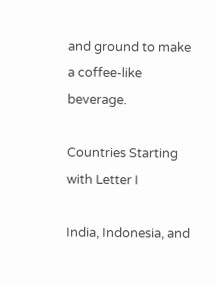and ground to make a coffee-like beverage.

Countries Starting with Letter I

India, Indonesia, and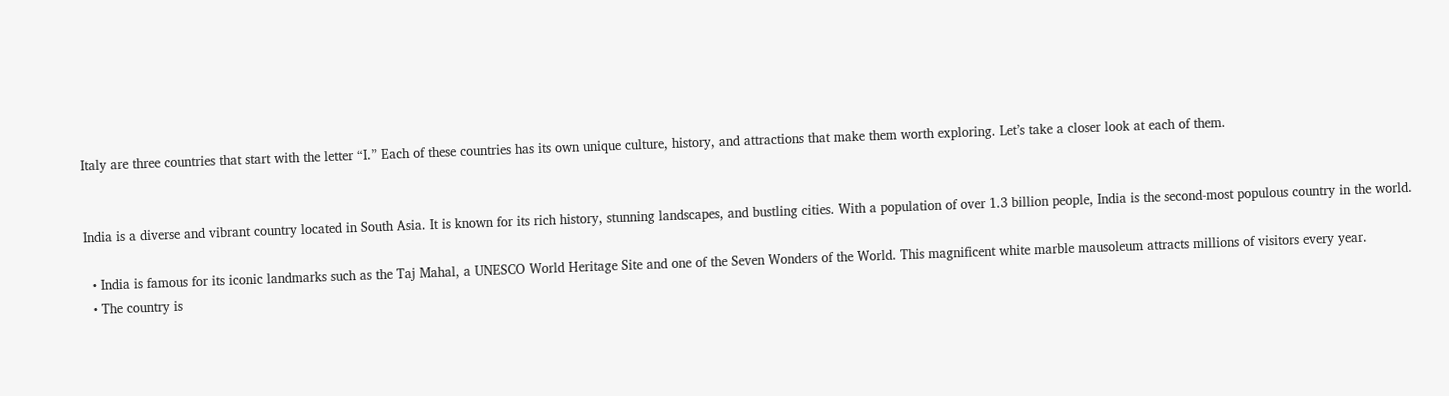Italy are three countries that start with the letter “I.” Each of these countries has its own unique culture, history, and attractions that make them worth exploring. Let’s take a closer look at each of them.


India is a diverse and vibrant country located in South Asia. It is known for its rich history, stunning landscapes, and bustling cities. With a population of over 1.3 billion people, India is the second-most populous country in the world.

  • India is famous for its iconic landmarks such as the Taj Mahal, a UNESCO World Heritage Site and one of the Seven Wonders of the World. This magnificent white marble mausoleum attracts millions of visitors every year.
  • The country is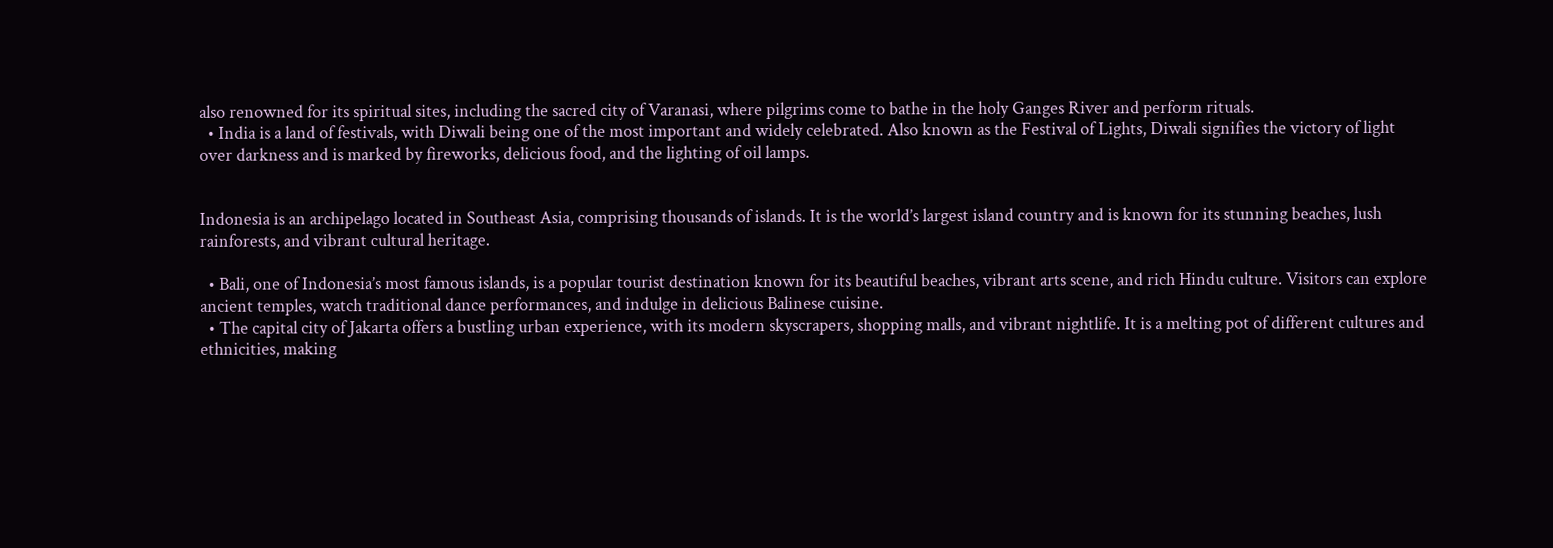also renowned for its spiritual sites, including the sacred city of Varanasi, where pilgrims come to bathe in the holy Ganges River and perform rituals.
  • India is a land of festivals, with Diwali being one of the most important and widely celebrated. Also known as the Festival of Lights, Diwali signifies the victory of light over darkness and is marked by fireworks, delicious food, and the lighting of oil lamps.


Indonesia is an archipelago located in Southeast Asia, comprising thousands of islands. It is the world’s largest island country and is known for its stunning beaches, lush rainforests, and vibrant cultural heritage.

  • Bali, one of Indonesia’s most famous islands, is a popular tourist destination known for its beautiful beaches, vibrant arts scene, and rich Hindu culture. Visitors can explore ancient temples, watch traditional dance performances, and indulge in delicious Balinese cuisine.
  • The capital city of Jakarta offers a bustling urban experience, with its modern skyscrapers, shopping malls, and vibrant nightlife. It is a melting pot of different cultures and ethnicities, making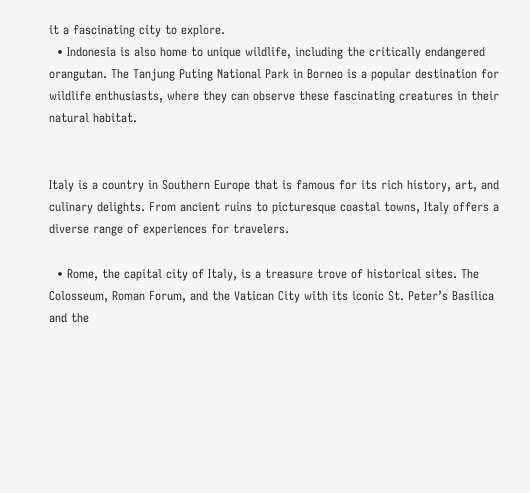it a fascinating city to explore.
  • Indonesia is also home to unique wildlife, including the critically endangered orangutan. The Tanjung Puting National Park in Borneo is a popular destination for wildlife enthusiasts, where they can observe these fascinating creatures in their natural habitat.


Italy is a country in Southern Europe that is famous for its rich history, art, and culinary delights. From ancient ruins to picturesque coastal towns, Italy offers a diverse range of experiences for travelers.

  • Rome, the capital city of Italy, is a treasure trove of historical sites. The Colosseum, Roman Forum, and the Vatican City with its iconic St. Peter’s Basilica and the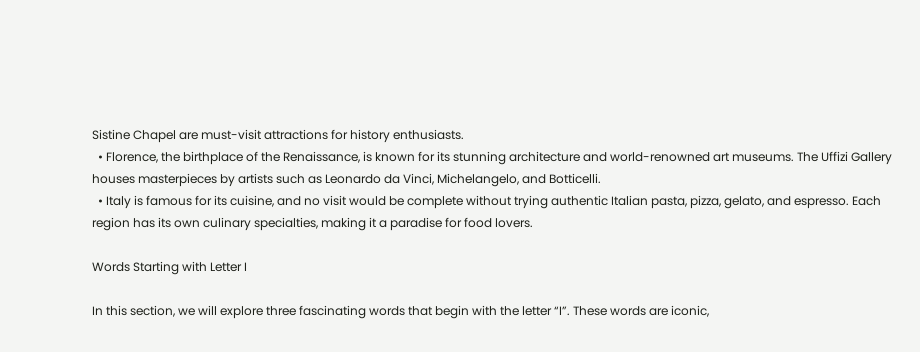Sistine Chapel are must-visit attractions for history enthusiasts.
  • Florence, the birthplace of the Renaissance, is known for its stunning architecture and world-renowned art museums. The Uffizi Gallery houses masterpieces by artists such as Leonardo da Vinci, Michelangelo, and Botticelli.
  • Italy is famous for its cuisine, and no visit would be complete without trying authentic Italian pasta, pizza, gelato, and espresso. Each region has its own culinary specialties, making it a paradise for food lovers.

Words Starting with Letter I

In this section, we will explore three fascinating words that begin with the letter “I”. These words are iconic,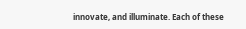innovate, and illuminate. Each of these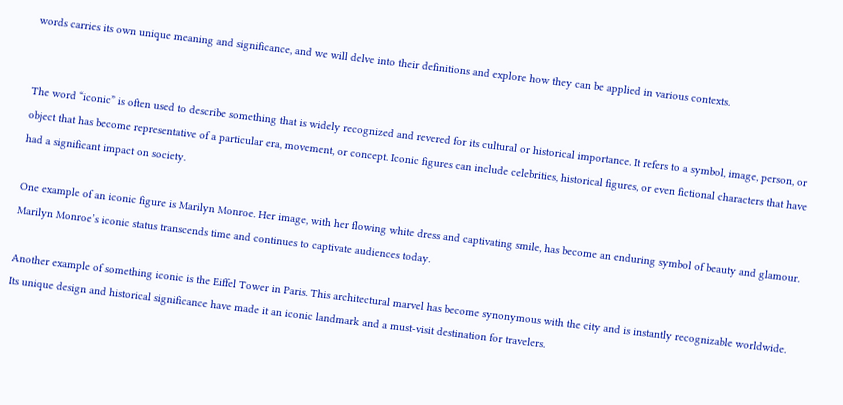words carries its own unique meaning and significance, and we will delve into their definitions and explore how they can be applied in various contexts.


The word “iconic” is often used to describe something that is widely recognized and revered for its cultural or historical importance. It refers to a symbol, image, person, or object that has become representative of a particular era, movement, or concept. Iconic figures can include celebrities, historical figures, or even fictional characters that have had a significant impact on society.

One example of an iconic figure is Marilyn Monroe. Her image, with her flowing white dress and captivating smile, has become an enduring symbol of beauty and glamour. Marilyn Monroe’s iconic status transcends time and continues to captivate audiences today.

Another example of something iconic is the Eiffel Tower in Paris. This architectural marvel has become synonymous with the city and is instantly recognizable worldwide. Its unique design and historical significance have made it an iconic landmark and a must-visit destination for travelers.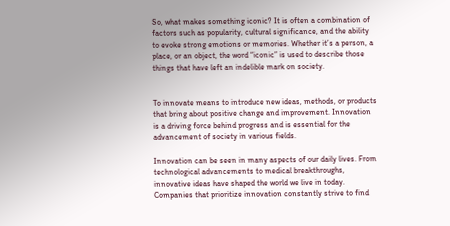So, what makes something iconic? It is often a combination of factors such as popularity, cultural significance, and the ability to evoke strong emotions or memories. Whether it’s a person, a place, or an object, the word “iconic” is used to describe those things that have left an indelible mark on society.


To innovate means to introduce new ideas, methods, or products that bring about positive change and improvement. Innovation is a driving force behind progress and is essential for the advancement of society in various fields.

Innovation can be seen in many aspects of our daily lives. From technological advancements to medical breakthroughs, innovative ideas have shaped the world we live in today. Companies that prioritize innovation constantly strive to find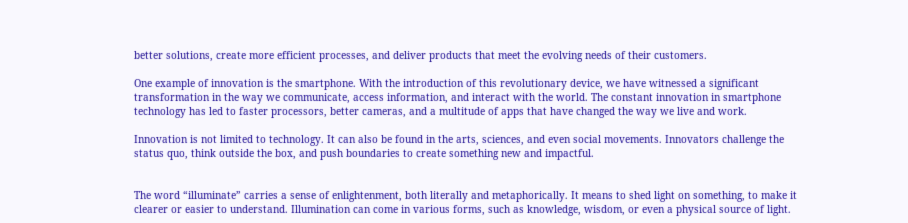better solutions, create more efficient processes, and deliver products that meet the evolving needs of their customers.

One example of innovation is the smartphone. With the introduction of this revolutionary device, we have witnessed a significant transformation in the way we communicate, access information, and interact with the world. The constant innovation in smartphone technology has led to faster processors, better cameras, and a multitude of apps that have changed the way we live and work.

Innovation is not limited to technology. It can also be found in the arts, sciences, and even social movements. Innovators challenge the status quo, think outside the box, and push boundaries to create something new and impactful.


The word “illuminate” carries a sense of enlightenment, both literally and metaphorically. It means to shed light on something, to make it clearer or easier to understand. Illumination can come in various forms, such as knowledge, wisdom, or even a physical source of light.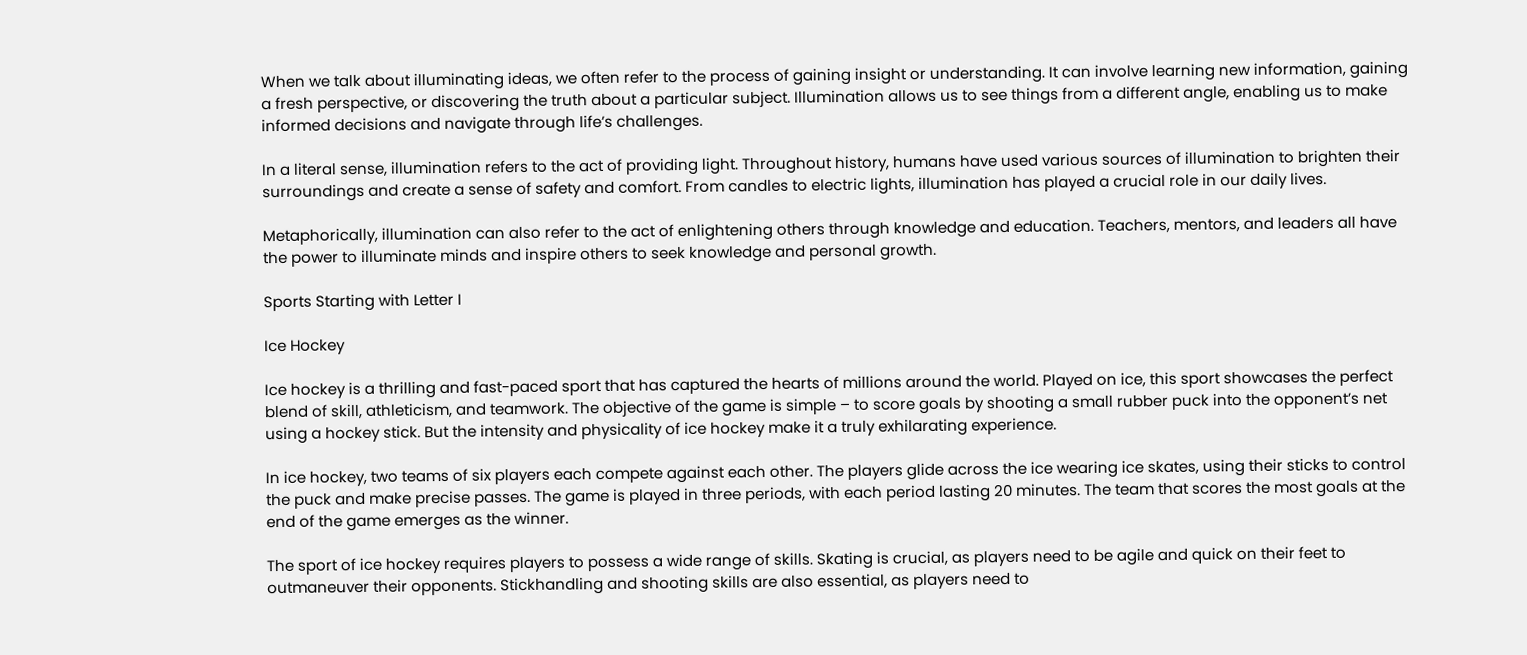When we talk about illuminating ideas, we often refer to the process of gaining insight or understanding. It can involve learning new information, gaining a fresh perspective, or discovering the truth about a particular subject. Illumination allows us to see things from a different angle, enabling us to make informed decisions and navigate through life’s challenges.

In a literal sense, illumination refers to the act of providing light. Throughout history, humans have used various sources of illumination to brighten their surroundings and create a sense of safety and comfort. From candles to electric lights, illumination has played a crucial role in our daily lives.

Metaphorically, illumination can also refer to the act of enlightening others through knowledge and education. Teachers, mentors, and leaders all have the power to illuminate minds and inspire others to seek knowledge and personal growth.

Sports Starting with Letter I

Ice Hockey

Ice hockey is a thrilling and fast-paced sport that has captured the hearts of millions around the world. Played on ice, this sport showcases the perfect blend of skill, athleticism, and teamwork. The objective of the game is simple – to score goals by shooting a small rubber puck into the opponent’s net using a hockey stick. But the intensity and physicality of ice hockey make it a truly exhilarating experience.

In ice hockey, two teams of six players each compete against each other. The players glide across the ice wearing ice skates, using their sticks to control the puck and make precise passes. The game is played in three periods, with each period lasting 20 minutes. The team that scores the most goals at the end of the game emerges as the winner.

The sport of ice hockey requires players to possess a wide range of skills. Skating is crucial, as players need to be agile and quick on their feet to outmaneuver their opponents. Stickhandling and shooting skills are also essential, as players need to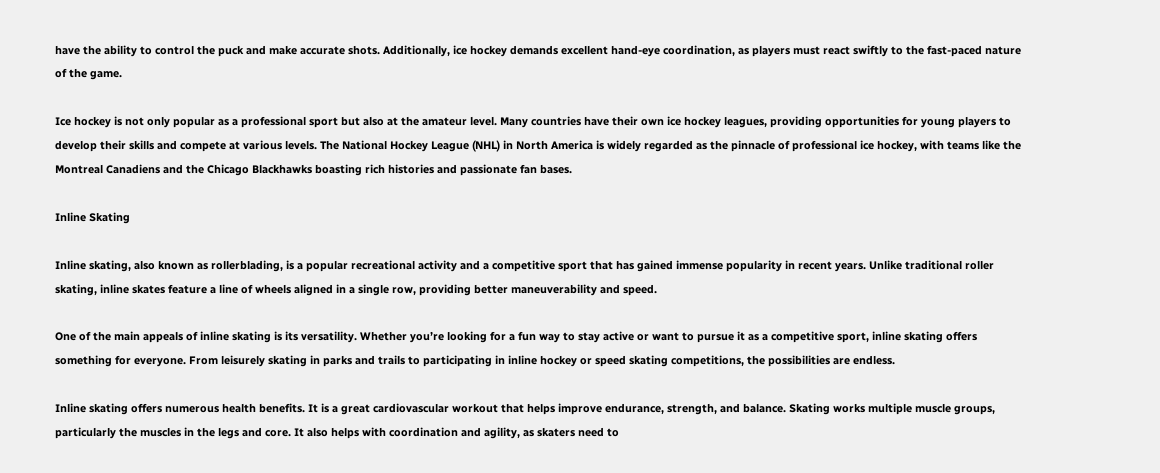have the ability to control the puck and make accurate shots. Additionally, ice hockey demands excellent hand-eye coordination, as players must react swiftly to the fast-paced nature of the game.

Ice hockey is not only popular as a professional sport but also at the amateur level. Many countries have their own ice hockey leagues, providing opportunities for young players to develop their skills and compete at various levels. The National Hockey League (NHL) in North America is widely regarded as the pinnacle of professional ice hockey, with teams like the Montreal Canadiens and the Chicago Blackhawks boasting rich histories and passionate fan bases.

Inline Skating

Inline skating, also known as rollerblading, is a popular recreational activity and a competitive sport that has gained immense popularity in recent years. Unlike traditional roller skating, inline skates feature a line of wheels aligned in a single row, providing better maneuverability and speed.

One of the main appeals of inline skating is its versatility. Whether you’re looking for a fun way to stay active or want to pursue it as a competitive sport, inline skating offers something for everyone. From leisurely skating in parks and trails to participating in inline hockey or speed skating competitions, the possibilities are endless.

Inline skating offers numerous health benefits. It is a great cardiovascular workout that helps improve endurance, strength, and balance. Skating works multiple muscle groups, particularly the muscles in the legs and core. It also helps with coordination and agility, as skaters need to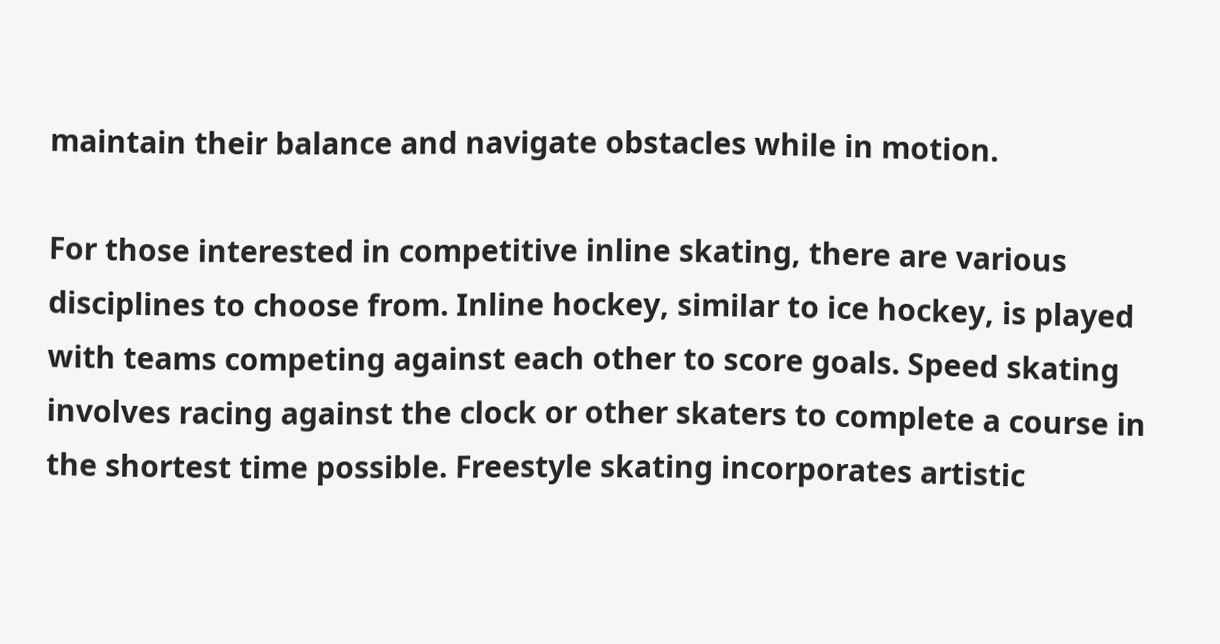maintain their balance and navigate obstacles while in motion.

For those interested in competitive inline skating, there are various disciplines to choose from. Inline hockey, similar to ice hockey, is played with teams competing against each other to score goals. Speed skating involves racing against the clock or other skaters to complete a course in the shortest time possible. Freestyle skating incorporates artistic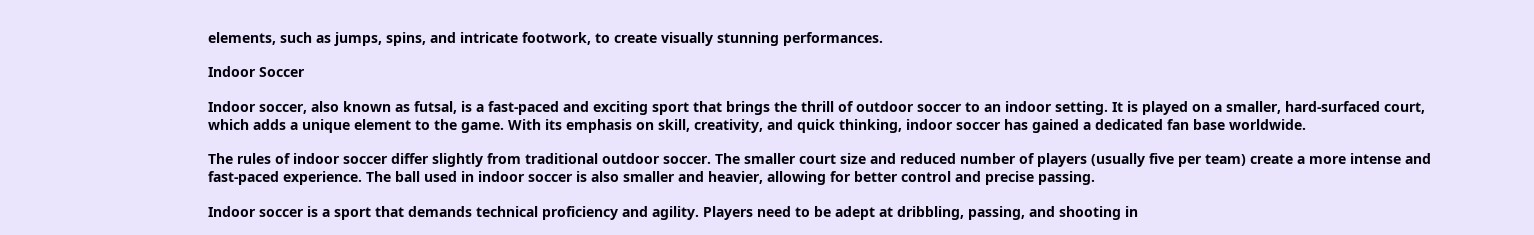elements, such as jumps, spins, and intricate footwork, to create visually stunning performances.

Indoor Soccer

Indoor soccer, also known as futsal, is a fast-paced and exciting sport that brings the thrill of outdoor soccer to an indoor setting. It is played on a smaller, hard-surfaced court, which adds a unique element to the game. With its emphasis on skill, creativity, and quick thinking, indoor soccer has gained a dedicated fan base worldwide.

The rules of indoor soccer differ slightly from traditional outdoor soccer. The smaller court size and reduced number of players (usually five per team) create a more intense and fast-paced experience. The ball used in indoor soccer is also smaller and heavier, allowing for better control and precise passing.

Indoor soccer is a sport that demands technical proficiency and agility. Players need to be adept at dribbling, passing, and shooting in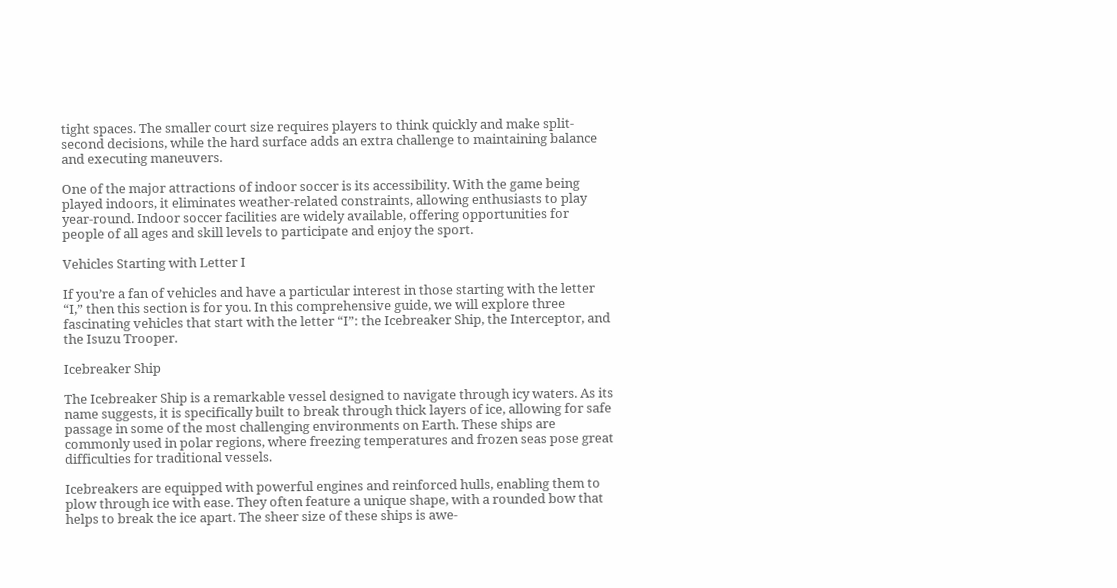tight spaces. The smaller court size requires players to think quickly and make split-second decisions, while the hard surface adds an extra challenge to maintaining balance and executing maneuvers.

One of the major attractions of indoor soccer is its accessibility. With the game being played indoors, it eliminates weather-related constraints, allowing enthusiasts to play year-round. Indoor soccer facilities are widely available, offering opportunities for people of all ages and skill levels to participate and enjoy the sport.

Vehicles Starting with Letter I

If you’re a fan of vehicles and have a particular interest in those starting with the letter “I,” then this section is for you. In this comprehensive guide, we will explore three fascinating vehicles that start with the letter “I”: the Icebreaker Ship, the Interceptor, and the Isuzu Trooper.

Icebreaker Ship

The Icebreaker Ship is a remarkable vessel designed to navigate through icy waters. As its name suggests, it is specifically built to break through thick layers of ice, allowing for safe passage in some of the most challenging environments on Earth. These ships are commonly used in polar regions, where freezing temperatures and frozen seas pose great difficulties for traditional vessels.

Icebreakers are equipped with powerful engines and reinforced hulls, enabling them to plow through ice with ease. They often feature a unique shape, with a rounded bow that helps to break the ice apart. The sheer size of these ships is awe-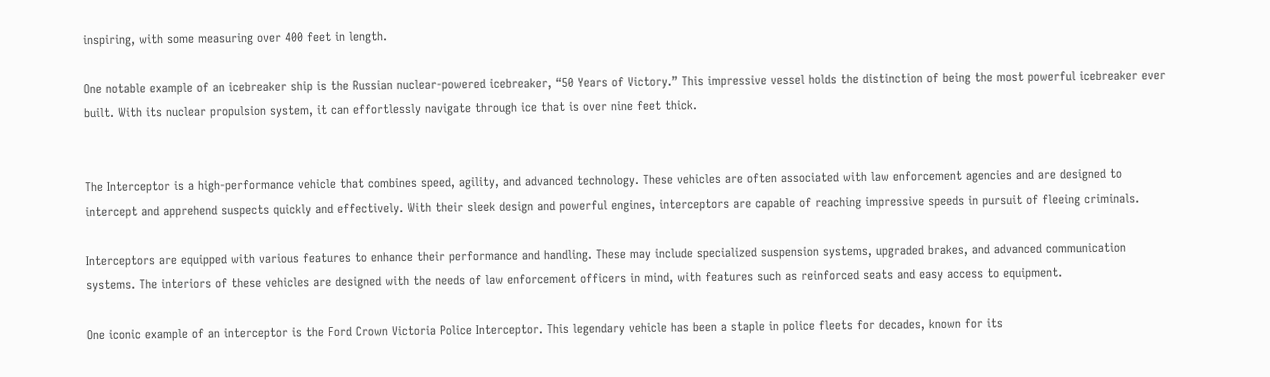inspiring, with some measuring over 400 feet in length.

One notable example of an icebreaker ship is the Russian nuclear-powered icebreaker, “50 Years of Victory.” This impressive vessel holds the distinction of being the most powerful icebreaker ever built. With its nuclear propulsion system, it can effortlessly navigate through ice that is over nine feet thick.


The Interceptor is a high-performance vehicle that combines speed, agility, and advanced technology. These vehicles are often associated with law enforcement agencies and are designed to intercept and apprehend suspects quickly and effectively. With their sleek design and powerful engines, interceptors are capable of reaching impressive speeds in pursuit of fleeing criminals.

Interceptors are equipped with various features to enhance their performance and handling. These may include specialized suspension systems, upgraded brakes, and advanced communication systems. The interiors of these vehicles are designed with the needs of law enforcement officers in mind, with features such as reinforced seats and easy access to equipment.

One iconic example of an interceptor is the Ford Crown Victoria Police Interceptor. This legendary vehicle has been a staple in police fleets for decades, known for its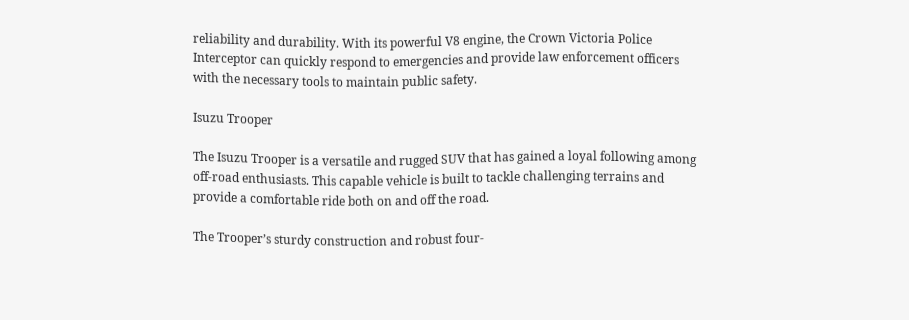reliability and durability. With its powerful V8 engine, the Crown Victoria Police Interceptor can quickly respond to emergencies and provide law enforcement officers with the necessary tools to maintain public safety.

Isuzu Trooper

The Isuzu Trooper is a versatile and rugged SUV that has gained a loyal following among off-road enthusiasts. This capable vehicle is built to tackle challenging terrains and provide a comfortable ride both on and off the road.

The Trooper’s sturdy construction and robust four-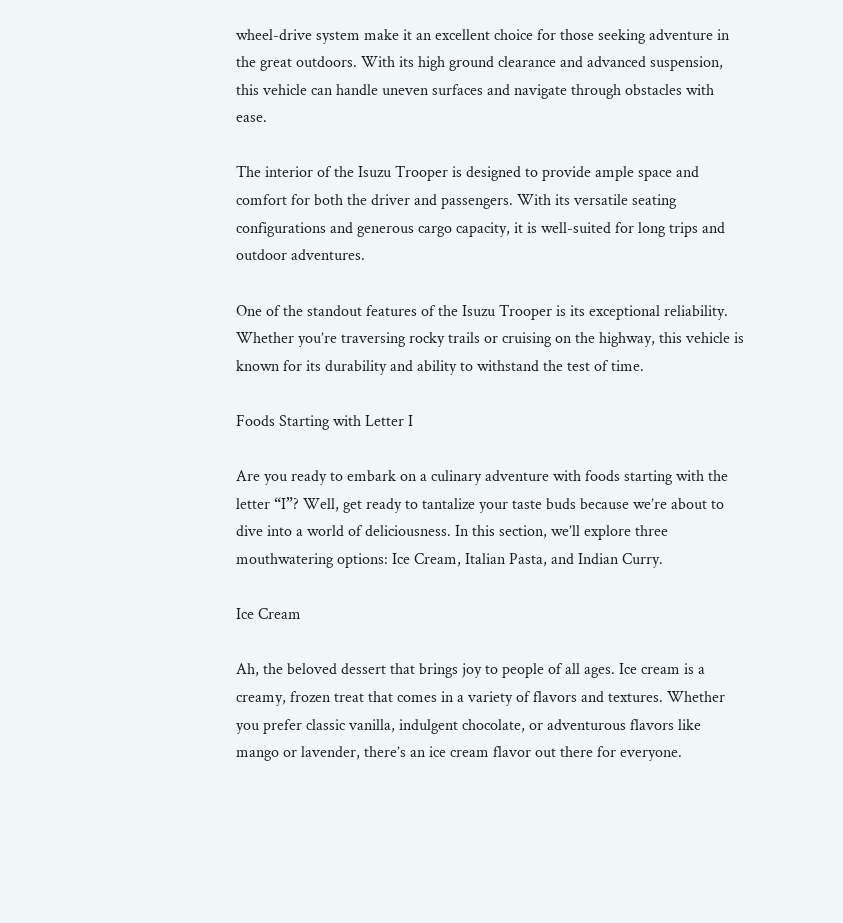wheel-drive system make it an excellent choice for those seeking adventure in the great outdoors. With its high ground clearance and advanced suspension, this vehicle can handle uneven surfaces and navigate through obstacles with ease.

The interior of the Isuzu Trooper is designed to provide ample space and comfort for both the driver and passengers. With its versatile seating configurations and generous cargo capacity, it is well-suited for long trips and outdoor adventures.

One of the standout features of the Isuzu Trooper is its exceptional reliability. Whether you’re traversing rocky trails or cruising on the highway, this vehicle is known for its durability and ability to withstand the test of time.

Foods Starting with Letter I

Are you ready to embark on a culinary adventure with foods starting with the letter “I”? Well, get ready to tantalize your taste buds because we’re about to dive into a world of deliciousness. In this section, we’ll explore three mouthwatering options: Ice Cream, Italian Pasta, and Indian Curry.

Ice Cream

Ah, the beloved dessert that brings joy to people of all ages. Ice cream is a creamy, frozen treat that comes in a variety of flavors and textures. Whether you prefer classic vanilla, indulgent chocolate, or adventurous flavors like mango or lavender, there’s an ice cream flavor out there for everyone.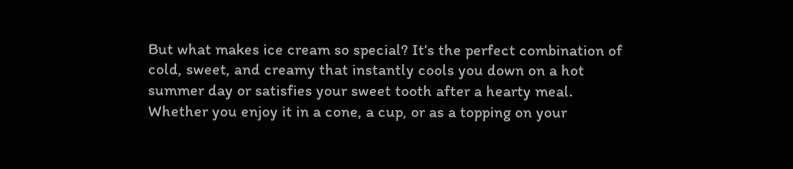But what makes ice cream so special? It’s the perfect combination of cold, sweet, and creamy that instantly cools you down on a hot summer day or satisfies your sweet tooth after a hearty meal. Whether you enjoy it in a cone, a cup, or as a topping on your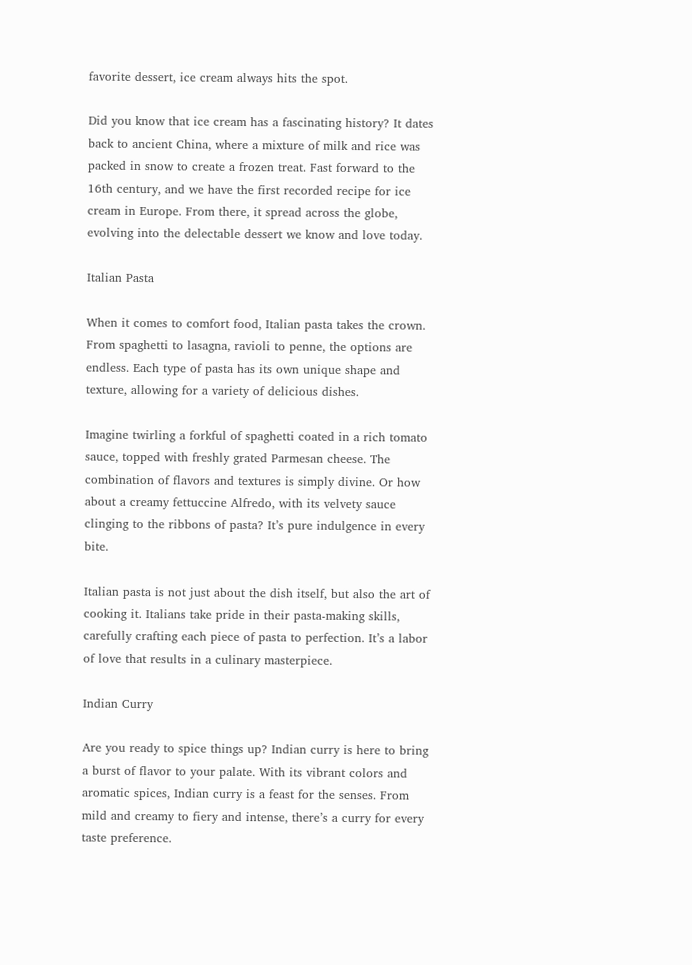favorite dessert, ice cream always hits the spot.

Did you know that ice cream has a fascinating history? It dates back to ancient China, where a mixture of milk and rice was packed in snow to create a frozen treat. Fast forward to the 16th century, and we have the first recorded recipe for ice cream in Europe. From there, it spread across the globe, evolving into the delectable dessert we know and love today.

Italian Pasta

When it comes to comfort food, Italian pasta takes the crown. From spaghetti to lasagna, ravioli to penne, the options are endless. Each type of pasta has its own unique shape and texture, allowing for a variety of delicious dishes.

Imagine twirling a forkful of spaghetti coated in a rich tomato sauce, topped with freshly grated Parmesan cheese. The combination of flavors and textures is simply divine. Or how about a creamy fettuccine Alfredo, with its velvety sauce clinging to the ribbons of pasta? It’s pure indulgence in every bite.

Italian pasta is not just about the dish itself, but also the art of cooking it. Italians take pride in their pasta-making skills, carefully crafting each piece of pasta to perfection. It’s a labor of love that results in a culinary masterpiece.

Indian Curry

Are you ready to spice things up? Indian curry is here to bring a burst of flavor to your palate. With its vibrant colors and aromatic spices, Indian curry is a feast for the senses. From mild and creamy to fiery and intense, there’s a curry for every taste preference.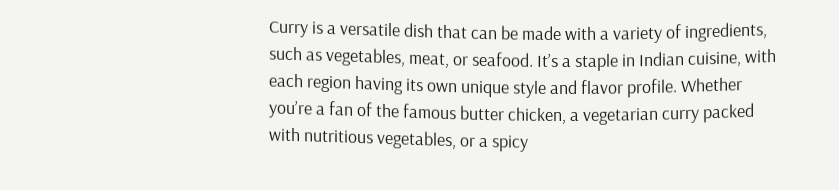Curry is a versatile dish that can be made with a variety of ingredients, such as vegetables, meat, or seafood. It’s a staple in Indian cuisine, with each region having its own unique style and flavor profile. Whether you’re a fan of the famous butter chicken, a vegetarian curry packed with nutritious vegetables, or a spicy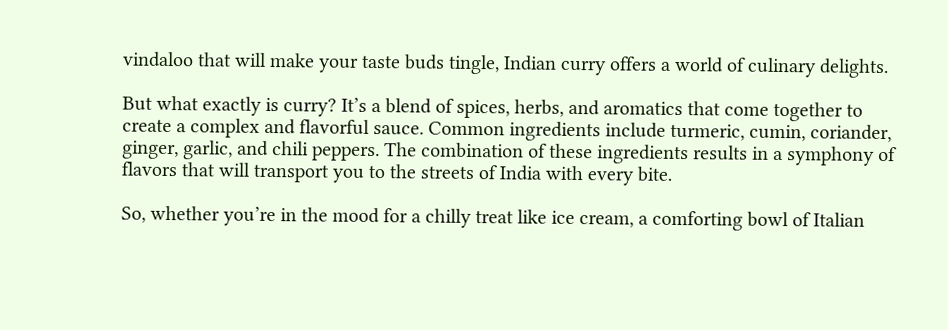vindaloo that will make your taste buds tingle, Indian curry offers a world of culinary delights.

But what exactly is curry? It’s a blend of spices, herbs, and aromatics that come together to create a complex and flavorful sauce. Common ingredients include turmeric, cumin, coriander, ginger, garlic, and chili peppers. The combination of these ingredients results in a symphony of flavors that will transport you to the streets of India with every bite.

So, whether you’re in the mood for a chilly treat like ice cream, a comforting bowl of Italian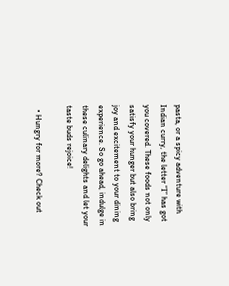pasta, or a spicy adventure with Indian curry, the letter “I” has got you covered. These foods not only satisfy your hunger but also bring joy and excitement to your dining experience. So go ahead, indulge in these culinary delights and let your taste buds rejoice!

  • Hungry for more? Check out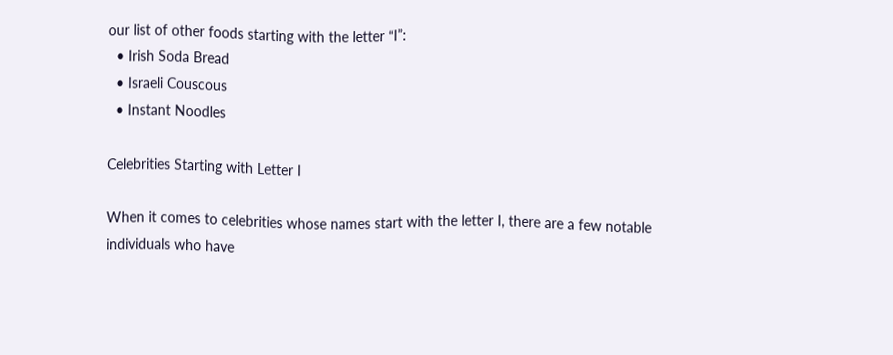our list of other foods starting with the letter “I”:
  • Irish Soda Bread
  • Israeli Couscous
  • Instant Noodles

Celebrities Starting with Letter I

When it comes to celebrities whose names start with the letter I, there are a few notable individuals who have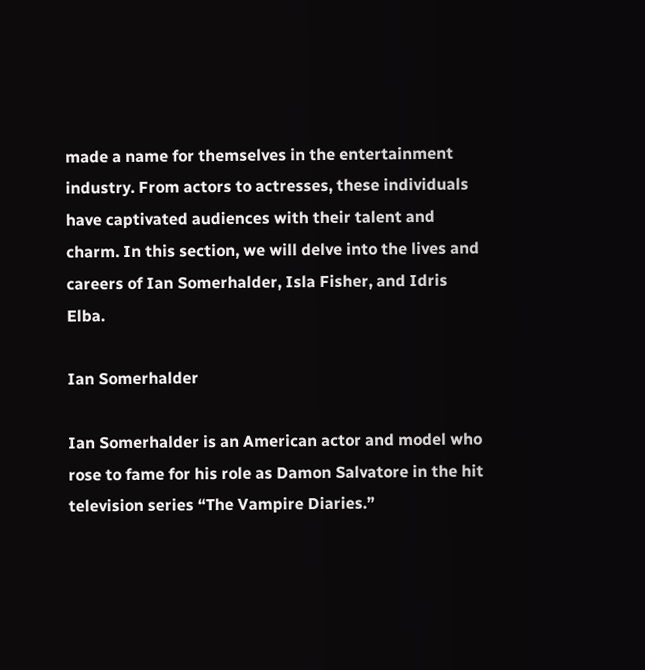made a name for themselves in the entertainment industry. From actors to actresses, these individuals have captivated audiences with their talent and charm. In this section, we will delve into the lives and careers of Ian Somerhalder, Isla Fisher, and Idris Elba.

Ian Somerhalder

Ian Somerhalder is an American actor and model who rose to fame for his role as Damon Salvatore in the hit television series “The Vampire Diaries.”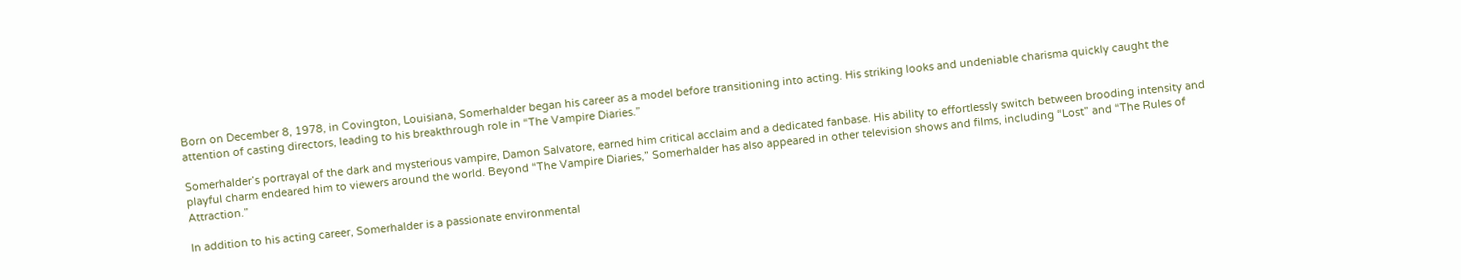Born on December 8, 1978, in Covington, Louisiana, Somerhalder began his career as a model before transitioning into acting. His striking looks and undeniable charisma quickly caught the attention of casting directors, leading to his breakthrough role in “The Vampire Diaries.”

Somerhalder’s portrayal of the dark and mysterious vampire, Damon Salvatore, earned him critical acclaim and a dedicated fanbase. His ability to effortlessly switch between brooding intensity and playful charm endeared him to viewers around the world. Beyond “The Vampire Diaries,” Somerhalder has also appeared in other television shows and films, including “Lost” and “The Rules of Attraction.”

In addition to his acting career, Somerhalder is a passionate environmental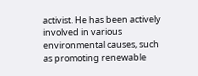activist. He has been actively involved in various environmental causes, such as promoting renewable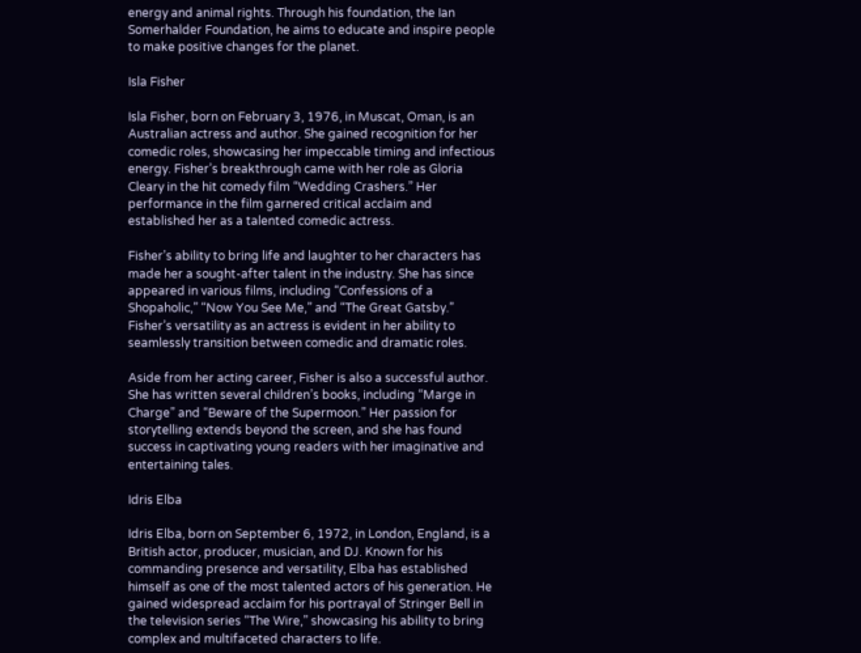energy and animal rights. Through his foundation, the Ian Somerhalder Foundation, he aims to educate and inspire people to make positive changes for the planet.

Isla Fisher

Isla Fisher, born on February 3, 1976, in Muscat, Oman, is an Australian actress and author. She gained recognition for her comedic roles, showcasing her impeccable timing and infectious energy. Fisher’s breakthrough came with her role as Gloria Cleary in the hit comedy film “Wedding Crashers.” Her performance in the film garnered critical acclaim and established her as a talented comedic actress.

Fisher’s ability to bring life and laughter to her characters has made her a sought-after talent in the industry. She has since appeared in various films, including “Confessions of a Shopaholic,” “Now You See Me,” and “The Great Gatsby.” Fisher’s versatility as an actress is evident in her ability to seamlessly transition between comedic and dramatic roles.

Aside from her acting career, Fisher is also a successful author. She has written several children’s books, including “Marge in Charge” and “Beware of the Supermoon.” Her passion for storytelling extends beyond the screen, and she has found success in captivating young readers with her imaginative and entertaining tales.

Idris Elba

Idris Elba, born on September 6, 1972, in London, England, is a British actor, producer, musician, and DJ. Known for his commanding presence and versatility, Elba has established himself as one of the most talented actors of his generation. He gained widespread acclaim for his portrayal of Stringer Bell in the television series “The Wire,” showcasing his ability to bring complex and multifaceted characters to life.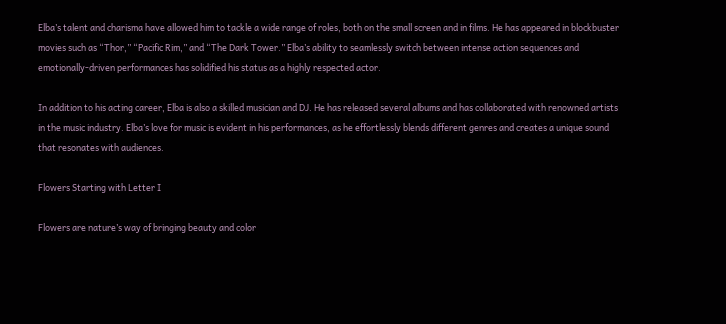Elba’s talent and charisma have allowed him to tackle a wide range of roles, both on the small screen and in films. He has appeared in blockbuster movies such as “Thor,” “Pacific Rim,” and “The Dark Tower.” Elba’s ability to seamlessly switch between intense action sequences and emotionally-driven performances has solidified his status as a highly respected actor.

In addition to his acting career, Elba is also a skilled musician and DJ. He has released several albums and has collaborated with renowned artists in the music industry. Elba’s love for music is evident in his performances, as he effortlessly blends different genres and creates a unique sound that resonates with audiences.

Flowers Starting with Letter I

Flowers are nature’s way of bringing beauty and color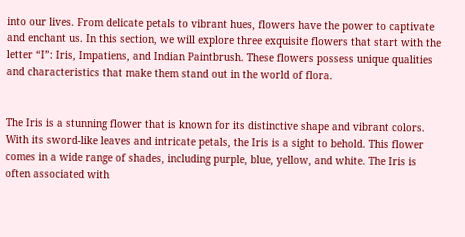into our lives. From delicate petals to vibrant hues, flowers have the power to captivate and enchant us. In this section, we will explore three exquisite flowers that start with the letter “I”: Iris, Impatiens, and Indian Paintbrush. These flowers possess unique qualities and characteristics that make them stand out in the world of flora.


The Iris is a stunning flower that is known for its distinctive shape and vibrant colors. With its sword-like leaves and intricate petals, the Iris is a sight to behold. This flower comes in a wide range of shades, including purple, blue, yellow, and white. The Iris is often associated with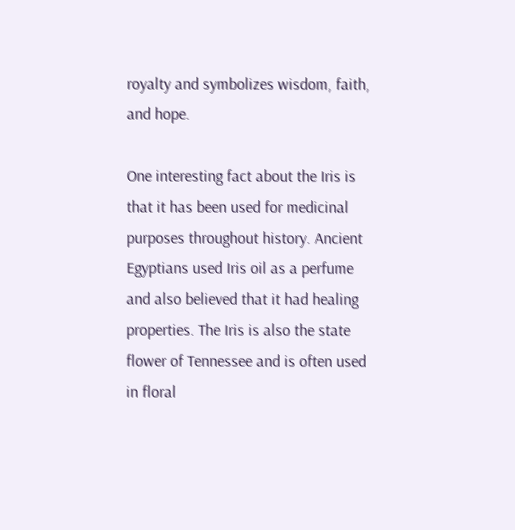royalty and symbolizes wisdom, faith, and hope.

One interesting fact about the Iris is that it has been used for medicinal purposes throughout history. Ancient Egyptians used Iris oil as a perfume and also believed that it had healing properties. The Iris is also the state flower of Tennessee and is often used in floral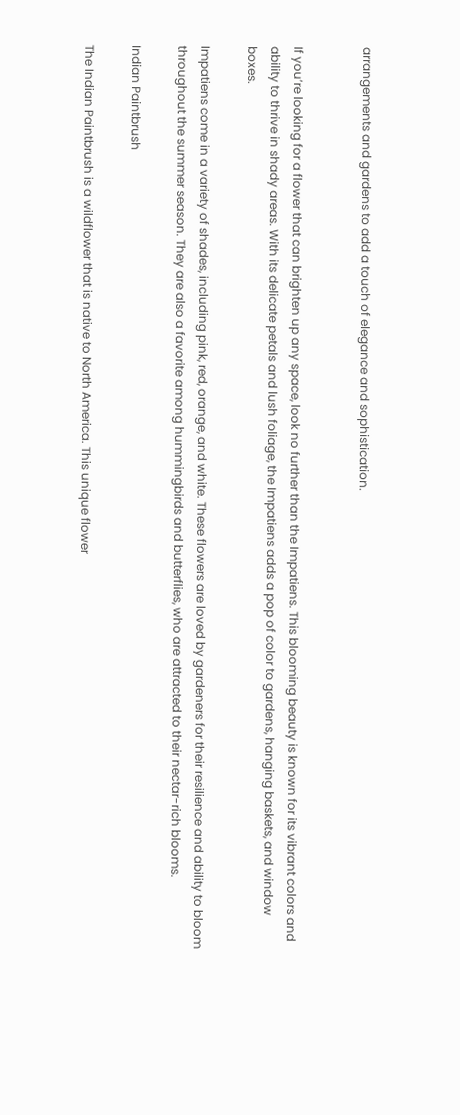arrangements and gardens to add a touch of elegance and sophistication.


If you’re looking for a flower that can brighten up any space, look no further than the Impatiens. This blooming beauty is known for its vibrant colors and ability to thrive in shady areas. With its delicate petals and lush foliage, the Impatiens adds a pop of color to gardens, hanging baskets, and window boxes.

Impatiens come in a variety of shades, including pink, red, orange, and white. These flowers are loved by gardeners for their resilience and ability to bloom throughout the summer season. They are also a favorite among hummingbirds and butterflies, who are attracted to their nectar-rich blooms.

Indian Paintbrush

The Indian Paintbrush is a wildflower that is native to North America. This unique flower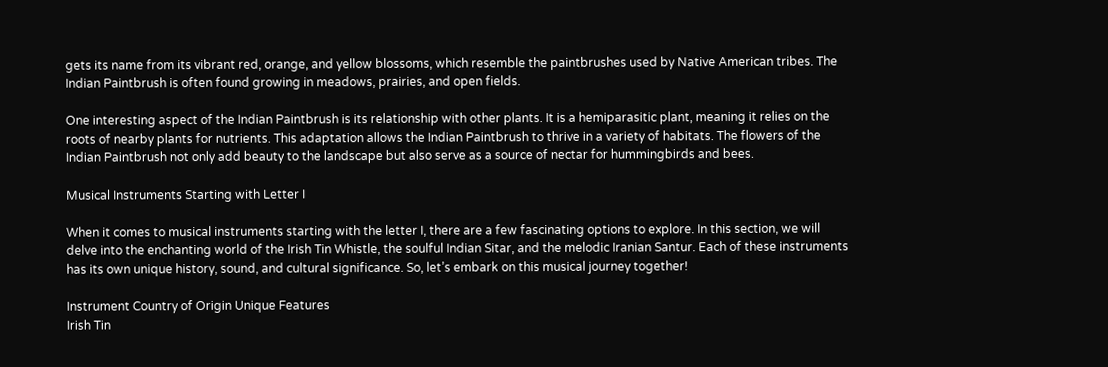gets its name from its vibrant red, orange, and yellow blossoms, which resemble the paintbrushes used by Native American tribes. The Indian Paintbrush is often found growing in meadows, prairies, and open fields.

One interesting aspect of the Indian Paintbrush is its relationship with other plants. It is a hemiparasitic plant, meaning it relies on the roots of nearby plants for nutrients. This adaptation allows the Indian Paintbrush to thrive in a variety of habitats. The flowers of the Indian Paintbrush not only add beauty to the landscape but also serve as a source of nectar for hummingbirds and bees.

Musical Instruments Starting with Letter I

When it comes to musical instruments starting with the letter I, there are a few fascinating options to explore. In this section, we will delve into the enchanting world of the Irish Tin Whistle, the soulful Indian Sitar, and the melodic Iranian Santur. Each of these instruments has its own unique history, sound, and cultural significance. So, let’s embark on this musical journey together!

Instrument Country of Origin Unique Features
Irish Tin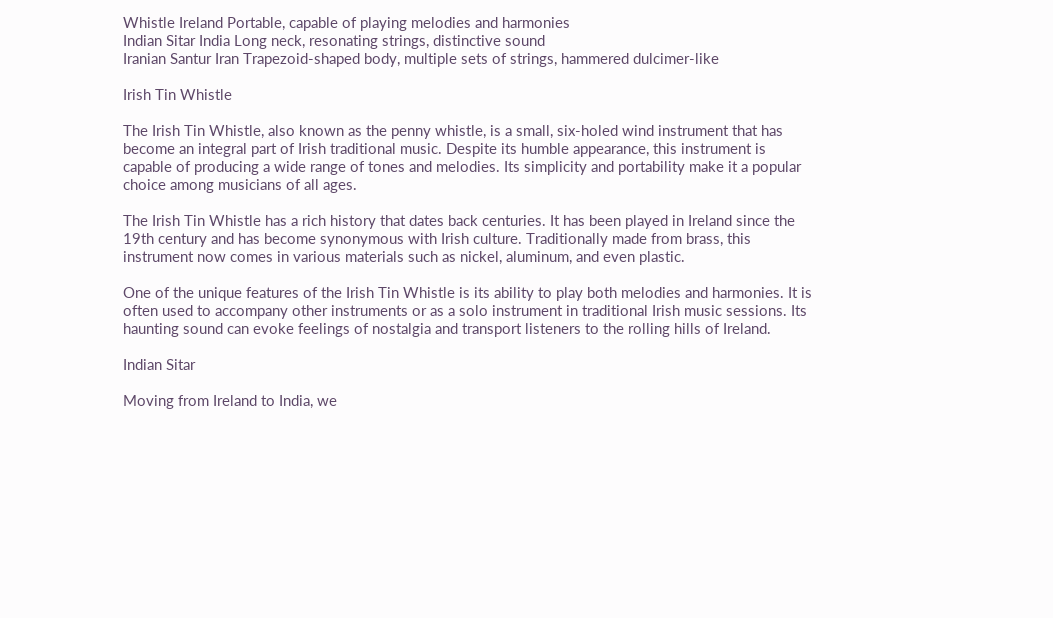Whistle Ireland Portable, capable of playing melodies and harmonies
Indian Sitar India Long neck, resonating strings, distinctive sound
Iranian Santur Iran Trapezoid-shaped body, multiple sets of strings, hammered dulcimer-like

Irish Tin Whistle

The Irish Tin Whistle, also known as the penny whistle, is a small, six-holed wind instrument that has become an integral part of Irish traditional music. Despite its humble appearance, this instrument is capable of producing a wide range of tones and melodies. Its simplicity and portability make it a popular choice among musicians of all ages.

The Irish Tin Whistle has a rich history that dates back centuries. It has been played in Ireland since the 19th century and has become synonymous with Irish culture. Traditionally made from brass, this instrument now comes in various materials such as nickel, aluminum, and even plastic.

One of the unique features of the Irish Tin Whistle is its ability to play both melodies and harmonies. It is often used to accompany other instruments or as a solo instrument in traditional Irish music sessions. Its haunting sound can evoke feelings of nostalgia and transport listeners to the rolling hills of Ireland.

Indian Sitar

Moving from Ireland to India, we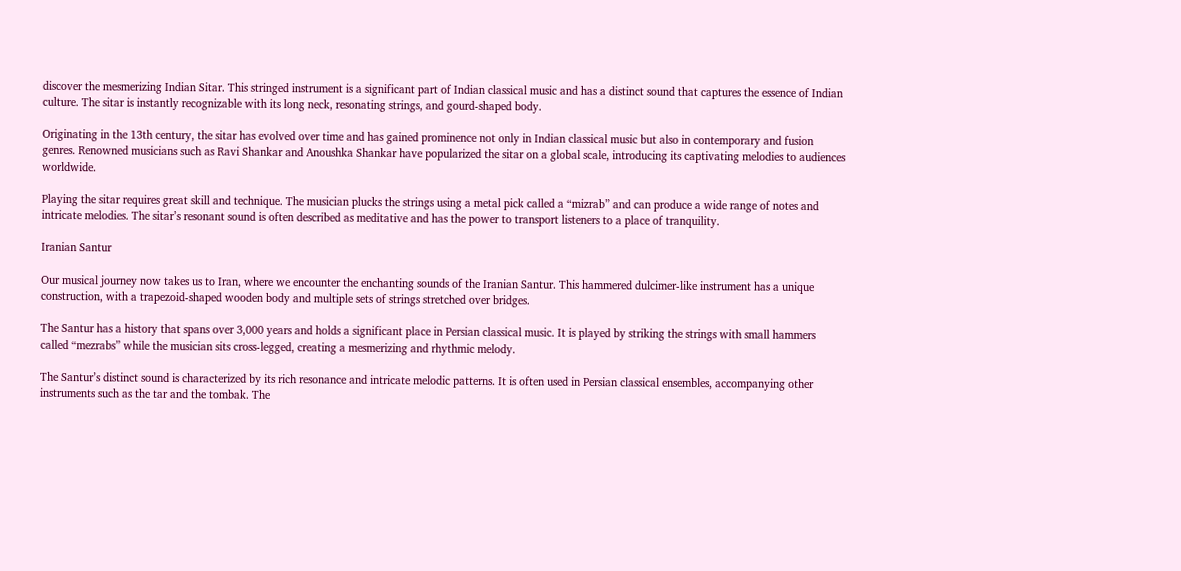discover the mesmerizing Indian Sitar. This stringed instrument is a significant part of Indian classical music and has a distinct sound that captures the essence of Indian culture. The sitar is instantly recognizable with its long neck, resonating strings, and gourd-shaped body.

Originating in the 13th century, the sitar has evolved over time and has gained prominence not only in Indian classical music but also in contemporary and fusion genres. Renowned musicians such as Ravi Shankar and Anoushka Shankar have popularized the sitar on a global scale, introducing its captivating melodies to audiences worldwide.

Playing the sitar requires great skill and technique. The musician plucks the strings using a metal pick called a “mizrab” and can produce a wide range of notes and intricate melodies. The sitar’s resonant sound is often described as meditative and has the power to transport listeners to a place of tranquility.

Iranian Santur

Our musical journey now takes us to Iran, where we encounter the enchanting sounds of the Iranian Santur. This hammered dulcimer-like instrument has a unique construction, with a trapezoid-shaped wooden body and multiple sets of strings stretched over bridges.

The Santur has a history that spans over 3,000 years and holds a significant place in Persian classical music. It is played by striking the strings with small hammers called “mezrabs” while the musician sits cross-legged, creating a mesmerizing and rhythmic melody.

The Santur’s distinct sound is characterized by its rich resonance and intricate melodic patterns. It is often used in Persian classical ensembles, accompanying other instruments such as the tar and the tombak. The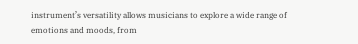instrument’s versatility allows musicians to explore a wide range of emotions and moods, from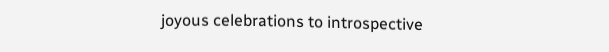joyous celebrations to introspective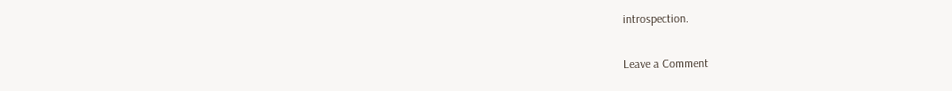introspection.

Leave a Comment